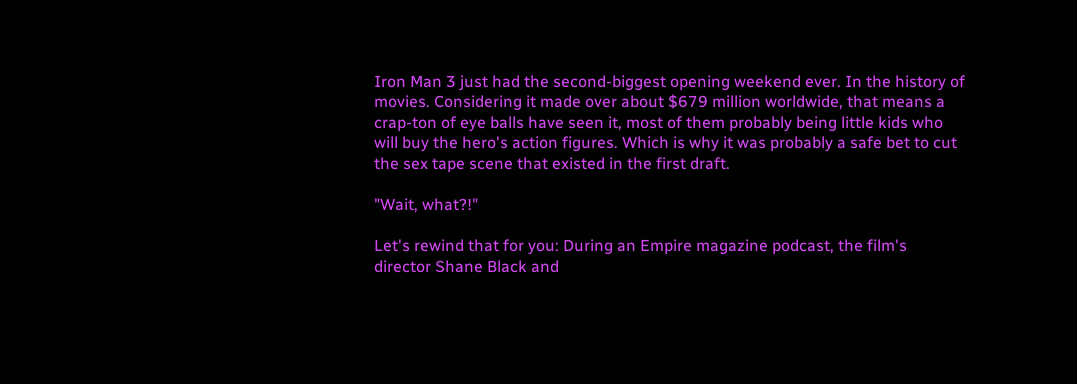Iron Man 3 just had the second-biggest opening weekend ever. In the history of movies. Considering it made over about $679 million worldwide, that means a crap-ton of eye balls have seen it, most of them probably being little kids who will buy the hero's action figures. Which is why it was probably a safe bet to cut the sex tape scene that existed in the first draft.

"Wait, what?!"

Let's rewind that for you: During an Empire magazine podcast, the film's director Shane Black and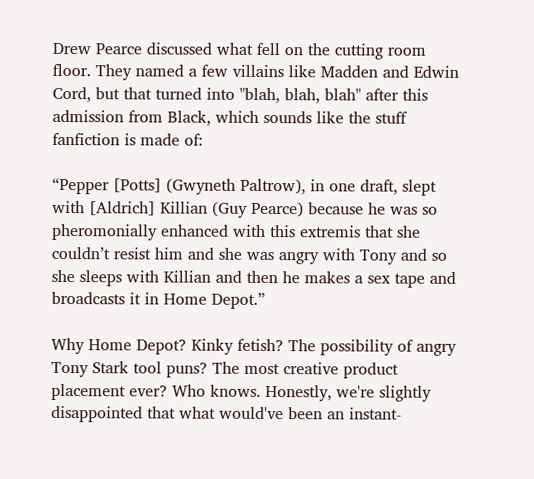Drew Pearce discussed what fell on the cutting room floor. They named a few villains like Madden and Edwin Cord, but that turned into "blah, blah, blah" after this admission from Black, which sounds like the stuff fanfiction is made of:

“Pepper [Potts] (Gwyneth Paltrow), in one draft, slept with [Aldrich] Killian (Guy Pearce) because he was so pheromonially enhanced with this extremis that she couldn’t resist him and she was angry with Tony and so she sleeps with Killian and then he makes a sex tape and broadcasts it in Home Depot.”

Why Home Depot? Kinky fetish? The possibility of angry Tony Stark tool puns? The most creative product placement ever? Who knows. Honestly, we're slightly disappointed that what would've been an instant-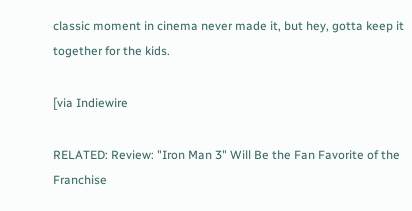classic moment in cinema never made it, but hey, gotta keep it together for the kids.

[via Indiewire

RELATED: Review: "Iron Man 3" Will Be the Fan Favorite of the Franchise